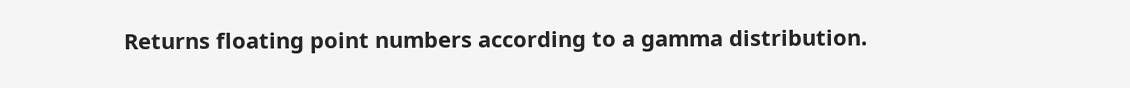Returns floating point numbers according to a gamma distribution.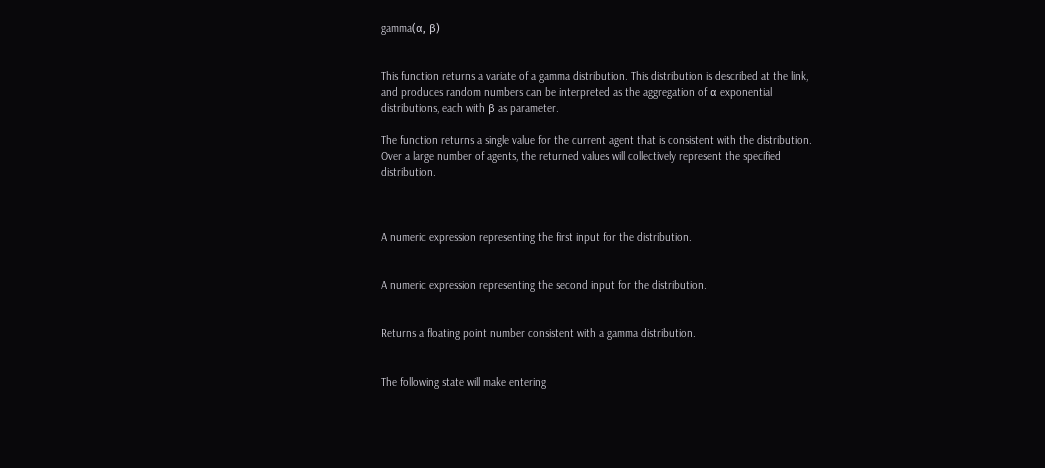gamma(α, β)


This function returns a variate of a gamma distribution. This distribution is described at the link, and produces random numbers can be interpreted as the aggregation of α exponential distributions, each with β as parameter.

The function returns a single value for the current agent that is consistent with the distribution. Over a large number of agents, the returned values will collectively represent the specified distribution.



A numeric expression representing the first input for the distribution.


A numeric expression representing the second input for the distribution.


Returns a floating point number consistent with a gamma distribution.


The following state will make entering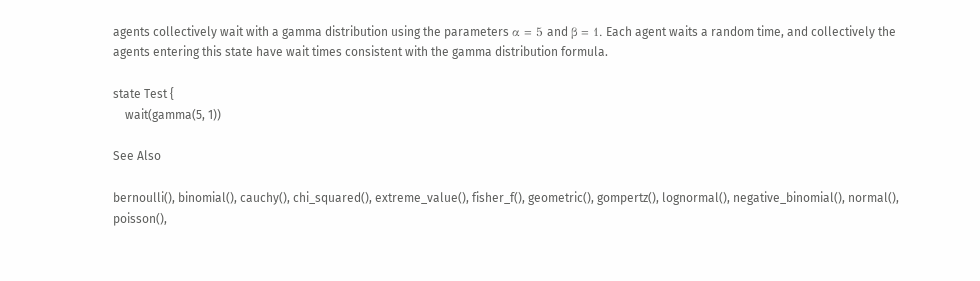agents collectively wait with a gamma distribution using the parameters α = 5 and β = 1. Each agent waits a random time, and collectively the agents entering this state have wait times consistent with the gamma distribution formula.

state Test {
    wait(gamma(5, 1))

See Also

bernoulli(), binomial(), cauchy(), chi_squared(), extreme_value(), fisher_f(), geometric(), gompertz(), lognormal(), negative_binomial(), normal(), poisson(),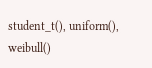student_t(), uniform(), weibull()